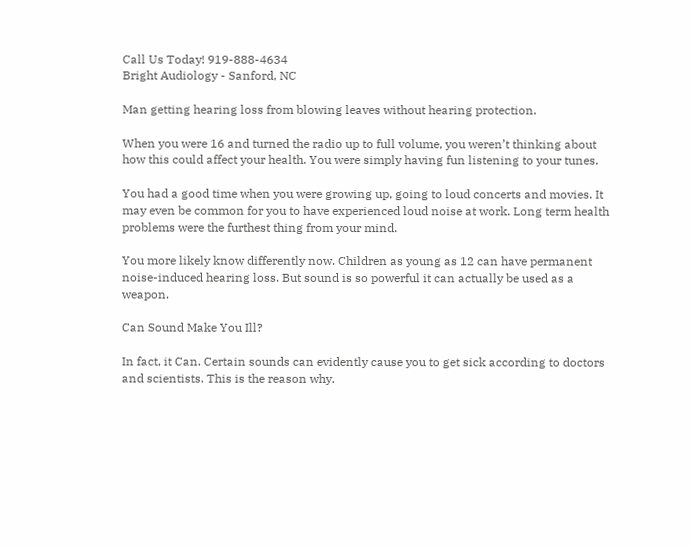Call Us Today! 919-888-4634
Bright Audiology - Sanford, NC

Man getting hearing loss from blowing leaves without hearing protection.

When you were 16 and turned the radio up to full volume, you weren’t thinking about how this could affect your health. You were simply having fun listening to your tunes.

You had a good time when you were growing up, going to loud concerts and movies. It may even be common for you to have experienced loud noise at work. Long term health problems were the furthest thing from your mind.

You more likely know differently now. Children as young as 12 can have permanent noise-induced hearing loss. But sound is so powerful it can actually be used as a weapon.

Can Sound Make You Ill?

In fact, it Can. Certain sounds can evidently cause you to get sick according to doctors and scientists. This is the reason why.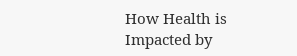How Health is Impacted by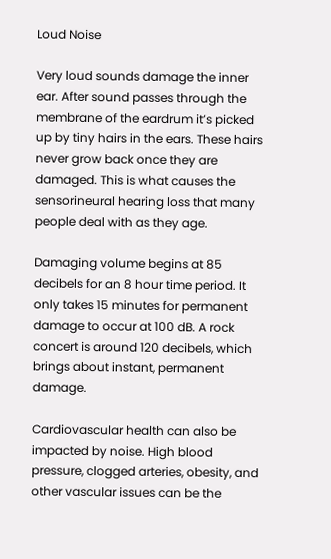Loud Noise

Very loud sounds damage the inner ear. After sound passes through the membrane of the eardrum it’s picked up by tiny hairs in the ears. These hairs never grow back once they are damaged. This is what causes the sensorineural hearing loss that many people deal with as they age.

Damaging volume begins at 85 decibels for an 8 hour time period. It only takes 15 minutes for permanent damage to occur at 100 dB. A rock concert is around 120 decibels, which brings about instant, permanent damage.

Cardiovascular health can also be impacted by noise. High blood pressure, clogged arteries, obesity, and other vascular issues can be the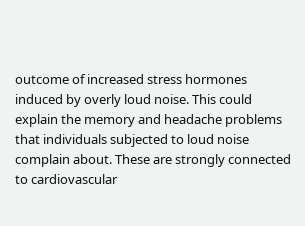outcome of increased stress hormones induced by overly loud noise. This could explain the memory and headache problems that individuals subjected to loud noise complain about. These are strongly connected to cardiovascular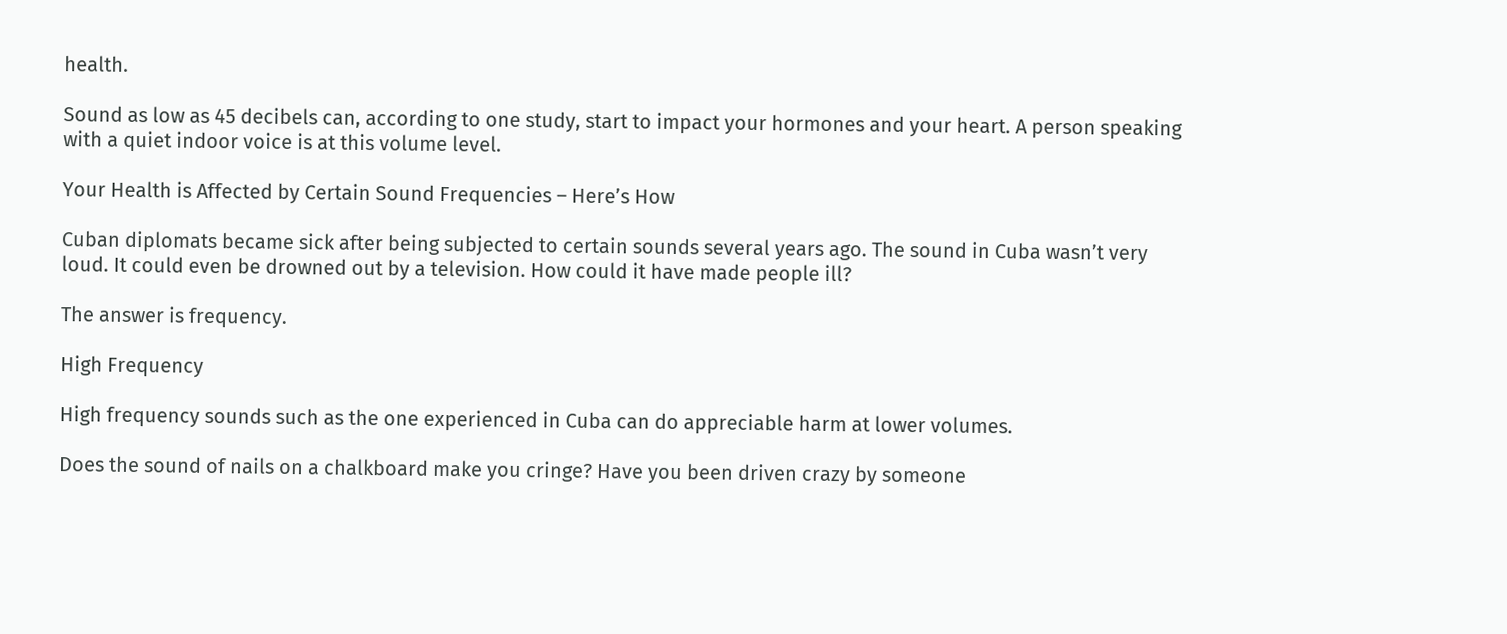health.

Sound as low as 45 decibels can, according to one study, start to impact your hormones and your heart. A person speaking with a quiet indoor voice is at this volume level.

Your Health is Affected by Certain Sound Frequencies – Here’s How

Cuban diplomats became sick after being subjected to certain sounds several years ago. The sound in Cuba wasn’t very loud. It could even be drowned out by a television. How could it have made people ill?

The answer is frequency.

High Frequency

High frequency sounds such as the one experienced in Cuba can do appreciable harm at lower volumes.

Does the sound of nails on a chalkboard make you cringe? Have you been driven crazy by someone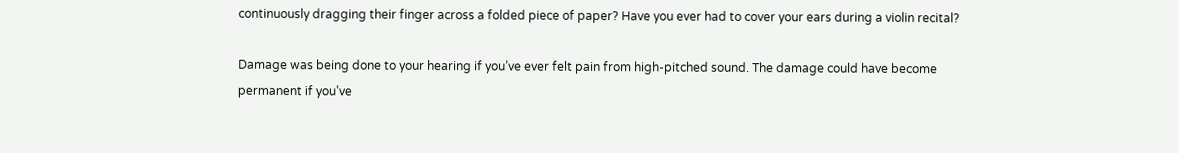continuously dragging their finger across a folded piece of paper? Have you ever had to cover your ears during a violin recital?

Damage was being done to your hearing if you’ve ever felt pain from high-pitched sound. The damage could have become permanent if you’ve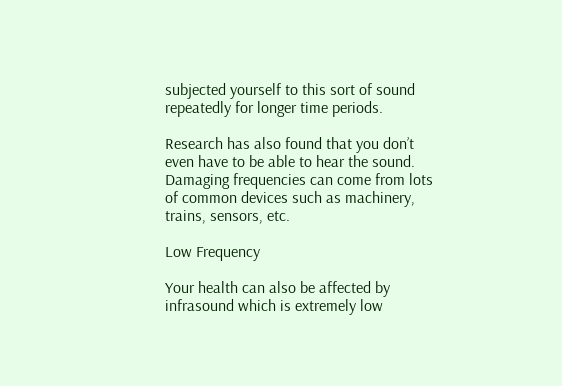subjected yourself to this sort of sound repeatedly for longer time periods.

Research has also found that you don’t even have to be able to hear the sound. Damaging frequencies can come from lots of common devices such as machinery, trains, sensors, etc.

Low Frequency

Your health can also be affected by infrasound which is extremely low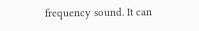frequency sound. It can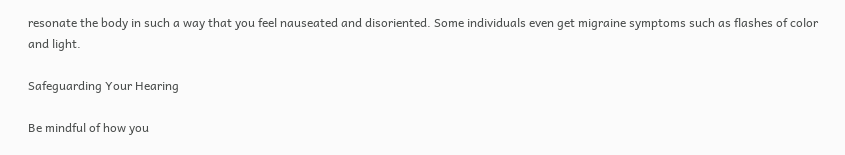resonate the body in such a way that you feel nauseated and disoriented. Some individuals even get migraine symptoms such as flashes of color and light.

Safeguarding Your Hearing

Be mindful of how you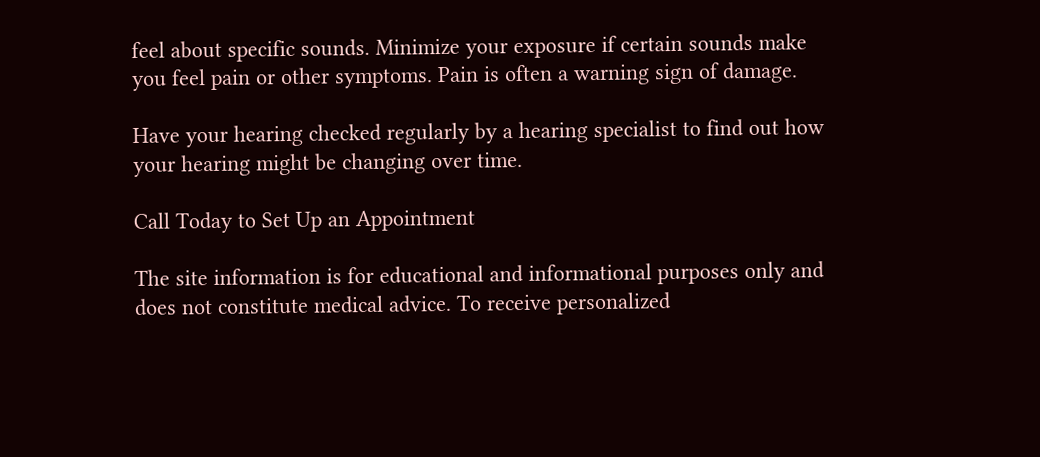feel about specific sounds. Minimize your exposure if certain sounds make you feel pain or other symptoms. Pain is often a warning sign of damage.

Have your hearing checked regularly by a hearing specialist to find out how your hearing might be changing over time.

Call Today to Set Up an Appointment

The site information is for educational and informational purposes only and does not constitute medical advice. To receive personalized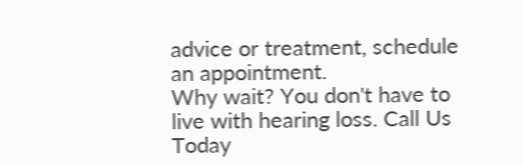advice or treatment, schedule an appointment.
Why wait? You don't have to live with hearing loss. Call Us Today